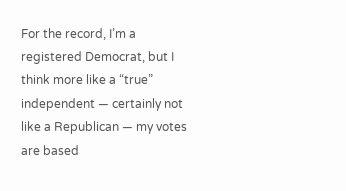For the record, I’m a registered Democrat, but I think more like a “true” independent — certainly not like a Republican — my votes are based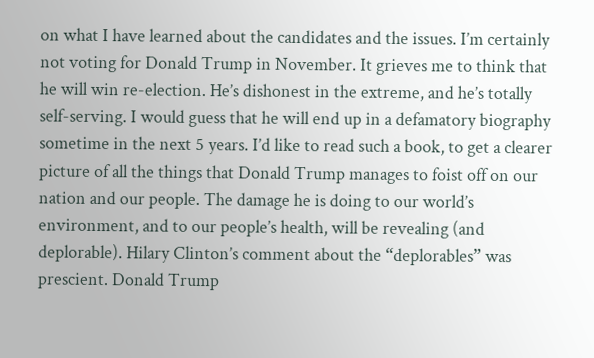on what I have learned about the candidates and the issues. I’m certainly not voting for Donald Trump in November. It grieves me to think that he will win re-election. He’s dishonest in the extreme, and he’s totally self-serving. I would guess that he will end up in a defamatory biography sometime in the next 5 years. I’d like to read such a book, to get a clearer picture of all the things that Donald Trump manages to foist off on our nation and our people. The damage he is doing to our world’s environment, and to our people’s health, will be revealing (and deplorable). Hilary Clinton’s comment about the “deplorables” was prescient. Donald Trump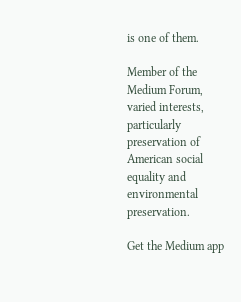is one of them.

Member of the Medium Forum, varied interests, particularly preservation of American social equality and environmental preservation.

Get the Medium app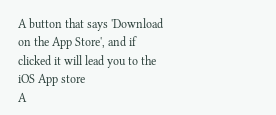A button that says 'Download on the App Store', and if clicked it will lead you to the iOS App store
A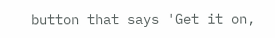button that says 'Get it on,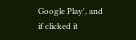Google Play', and if clicked it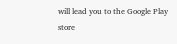will lead you to the Google Play store